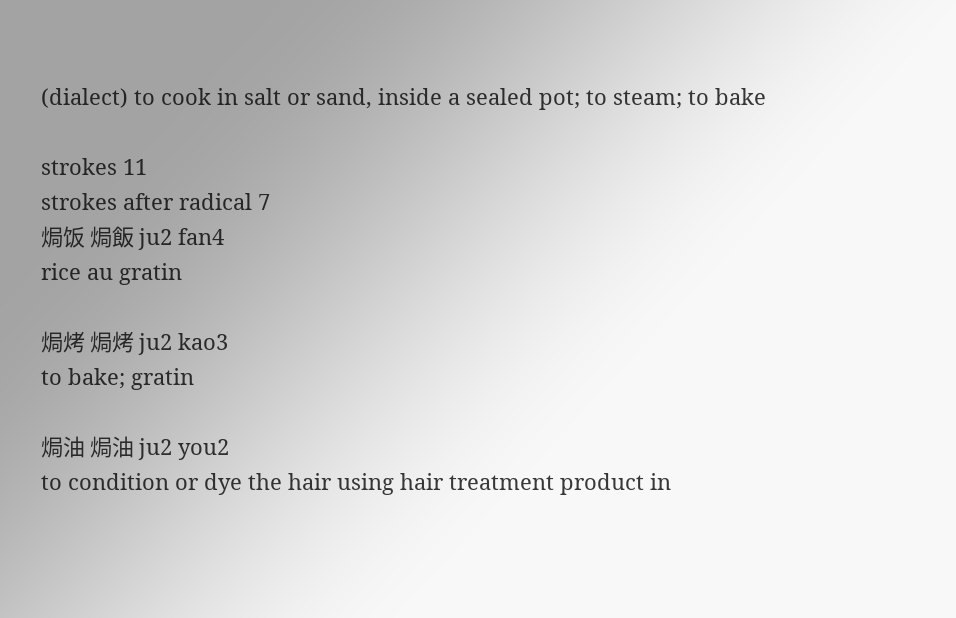(dialect) to cook in salt or sand, inside a sealed pot; to steam; to bake

strokes 11
strokes after radical 7
焗饭 焗飯 ju2 fan4
rice au gratin

焗烤 焗烤 ju2 kao3
to bake; gratin

焗油 焗油 ju2 you2
to condition or dye the hair using hair treatment product in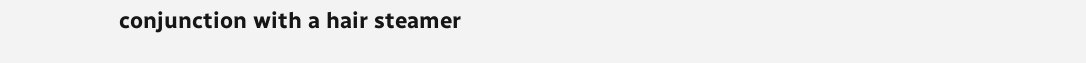conjunction with a hair steamer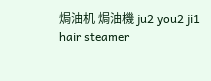焗油机 焗油機 ju2 you2 ji1
hair steamer